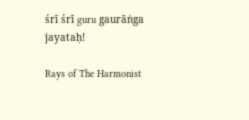śrī śrī guru gaurāṅga jayataḥ!

Rays of The Harmonist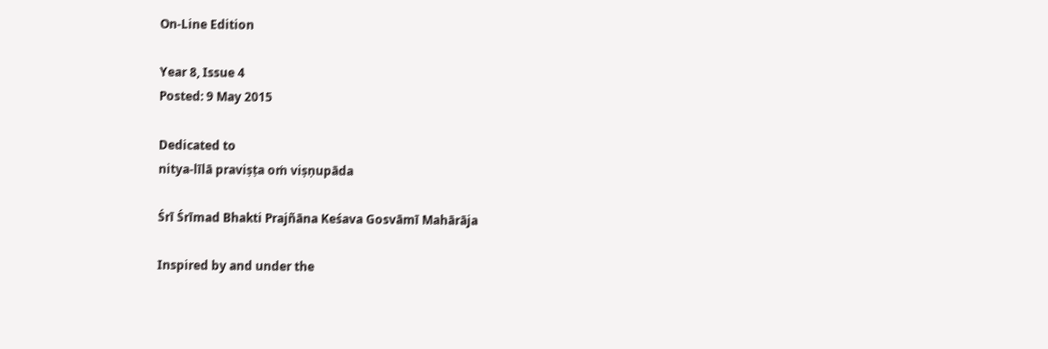On-Line Edition

Year 8, Issue 4
Posted: 9 May 2015

Dedicated to
nitya-līlā praviṣṭa oṁ viṣṇupāda

Śrī Śrīmad Bhakti Prajñāna Keśava Gosvāmī Mahārāja

Inspired by and under the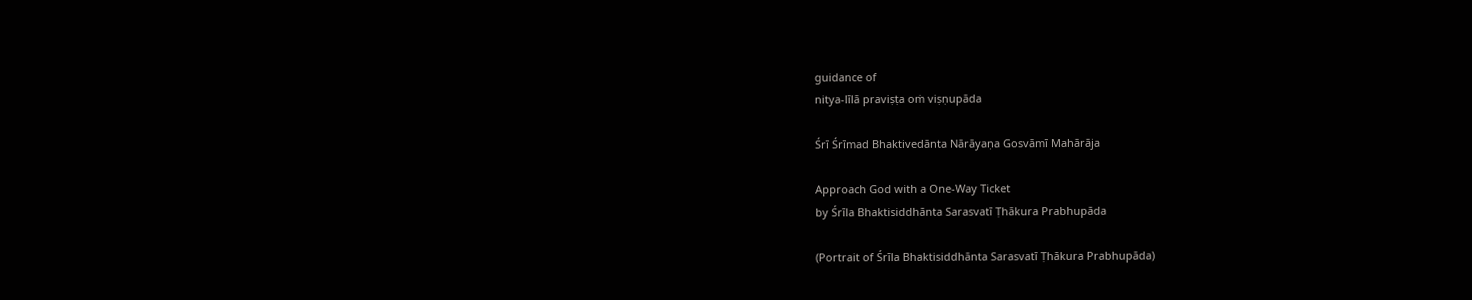guidance of
nitya-līlā praviṣṭa oṁ viṣṇupāda

Śrī Śrīmad Bhaktivedānta Nārāyaṇa Gosvāmī Mahārāja

Approach God with a One-Way Ticket
by Śrīla Bhaktisiddhānta Sarasvatī Ṭhākura Prabhupāda

(Portrait of Śrīla Bhaktisiddhānta Sarasvatī Ṭhākura Prabhupāda)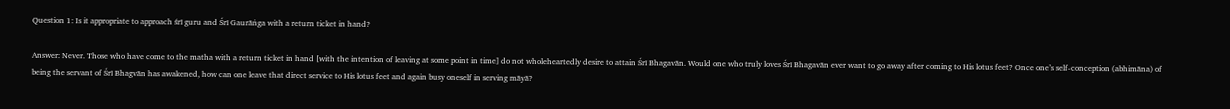Question 1: Is it appropriate to approach śrī guru and Śrī Gaurāṅga with a return ticket in hand?

Answer: Never. Those who have come to the matha with a return ticket in hand [with the intention of leaving at some point in time] do not wholeheartedly desire to attain Śrī Bhagavān. Would one who truly loves Śrī Bhagavān ever want to go away after coming to His lotus feet? Once one’s self-conception (abhimāna) of being the servant of Śrī Bhagvān has awakened, how can one leave that direct service to His lotus feet and again busy oneself in serving māyā?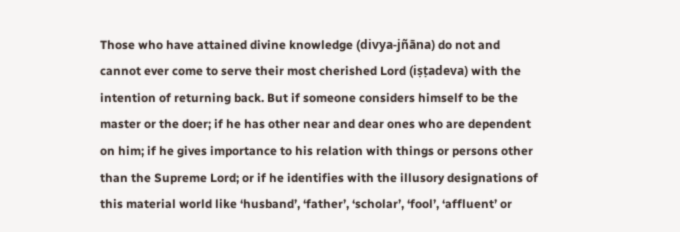Those who have attained divine knowledge (divya-jñāna) do not and cannot ever come to serve their most cherished Lord (iṣṭadeva) with the intention of returning back. But if someone considers himself to be the master or the doer; if he has other near and dear ones who are dependent on him; if he gives importance to his relation with things or persons other than the Supreme Lord; or if he identifies with the illusory designations of this material world like ‘husband’, ‘father’, ‘scholar’, ‘fool’, ‘affluent’ or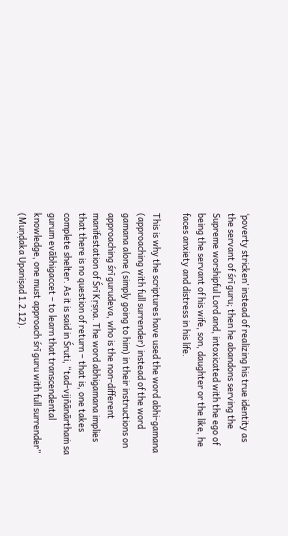‘poverty stricken’ instead of realizing his true identity as the servant of śrī guru; then he abandons serving the Supreme worshipful Lord and, intoxicated with the ego of being the servant of his wife, son, daughter or the like, he faces anxiety and distress in his life.

This is why the scriptures have used the word abhi-gamana (approaching with full surrender) instead of the word gamana alone (simply going to him) in their instructions on approaching śrī gurudeva, who is the non-different manifestation of Śrī Kṛṣṇa. The word abhigamana implies that there is no question of return – that is, one takes complete shelter. As it is said in Śruti, “tad-vijñānārthaṁ sa gurum evābhigaccet – to learn that transcendental knowledge, one must approach śrī guru with full surrender” (Muṇḍaka Upaniṣad 1.2.12).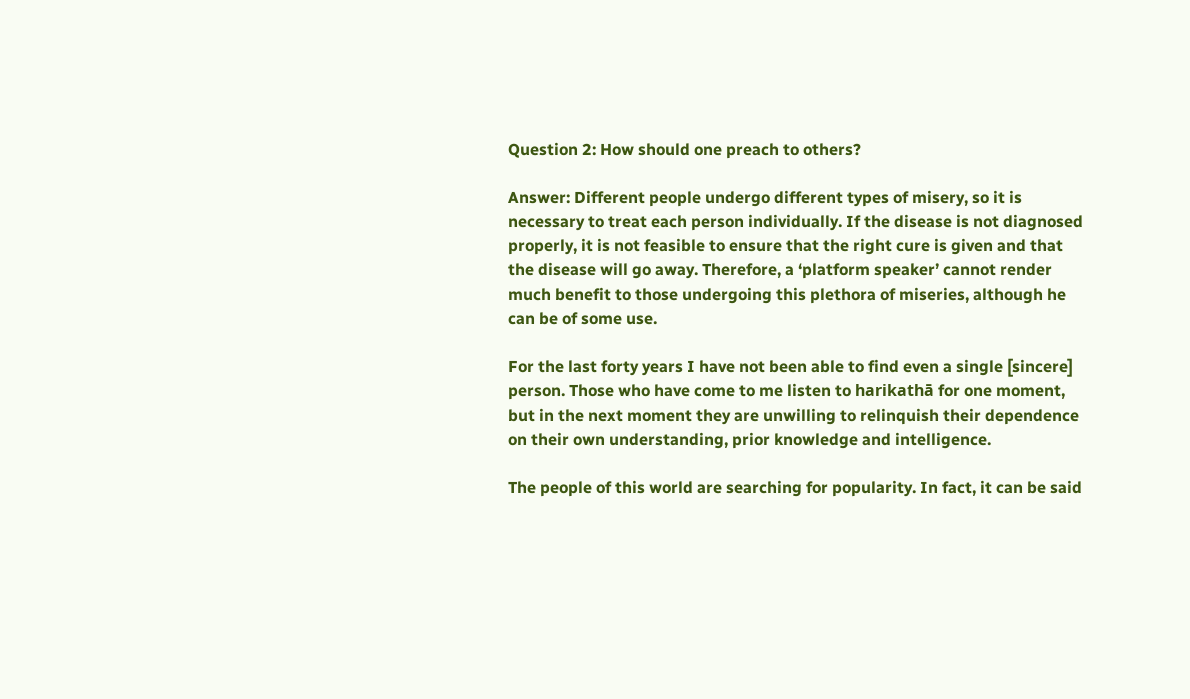Question 2: How should one preach to others?

Answer: Different people undergo different types of misery, so it is necessary to treat each person individually. If the disease is not diagnosed properly, it is not feasible to ensure that the right cure is given and that the disease will go away. Therefore, a ‘platform speaker’ cannot render much benefit to those undergoing this plethora of miseries, although he can be of some use.

For the last forty years I have not been able to find even a single [sincere] person. Those who have come to me listen to harikathā for one moment, but in the next moment they are unwilling to relinquish their dependence on their own understanding, prior knowledge and intelligence.

The people of this world are searching for popularity. In fact, it can be said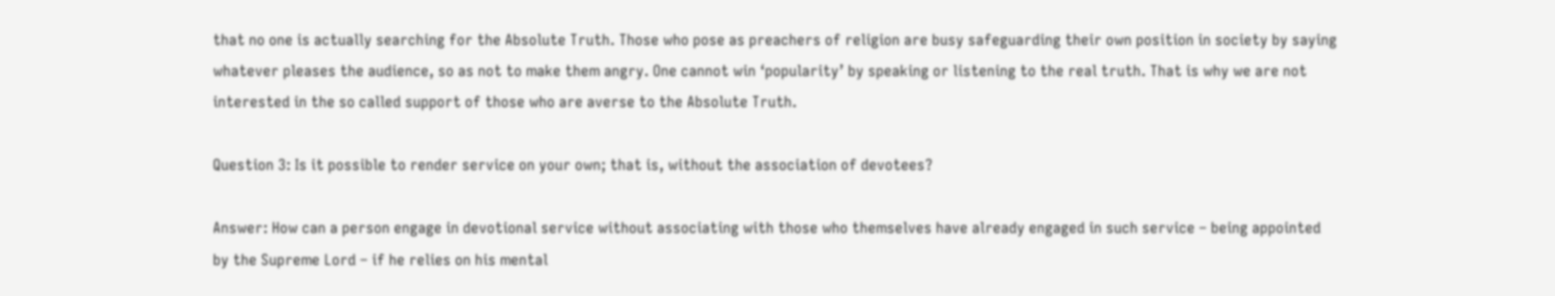that no one is actually searching for the Absolute Truth. Those who pose as preachers of religion are busy safeguarding their own position in society by saying whatever pleases the audience, so as not to make them angry. One cannot win ‘popularity’ by speaking or listening to the real truth. That is why we are not interested in the so called support of those who are averse to the Absolute Truth.

Question 3: Is it possible to render service on your own; that is, without the association of devotees?

Answer: How can a person engage in devotional service without associating with those who themselves have already engaged in such service – being appointed by the Supreme Lord – if he relies on his mental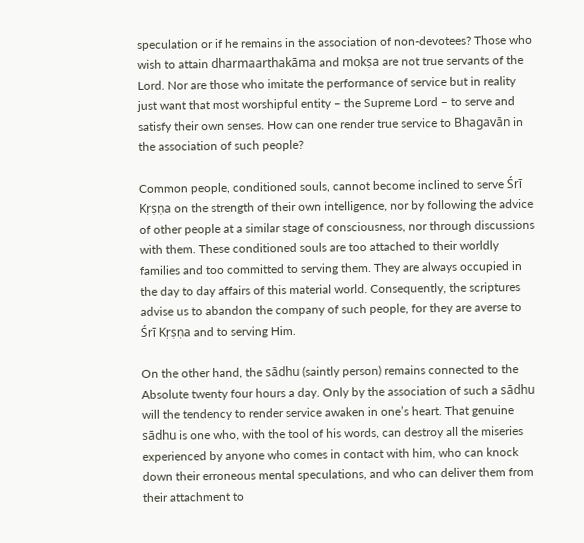speculation or if he remains in the association of non-devotees? Those who wish to attain dharmaarthakāma and mokṣa are not true servants of the Lord. Nor are those who imitate the performance of service but in reality just want that most worshipful entity – the Supreme Lord – to serve and satisfy their own senses. How can one render true service to Bhagavān in the association of such people?

Common people, conditioned souls, cannot become inclined to serve Śrī Kṛṣṇa on the strength of their own intelligence, nor by following the advice of other people at a similar stage of consciousness, nor through discussions with them. These conditioned souls are too attached to their worldly families and too committed to serving them. They are always occupied in the day to day affairs of this material world. Consequently, the scriptures advise us to abandon the company of such people, for they are averse to Śrī Kṛṣṇa and to serving Him.

On the other hand, the sādhu (saintly person) remains connected to the Absolute twenty four hours a day. Only by the association of such a sādhu will the tendency to render service awaken in one’s heart. That genuine sādhu is one who, with the tool of his words, can destroy all the miseries experienced by anyone who comes in contact with him, who can knock down their erroneous mental speculations, and who can deliver them from their attachment to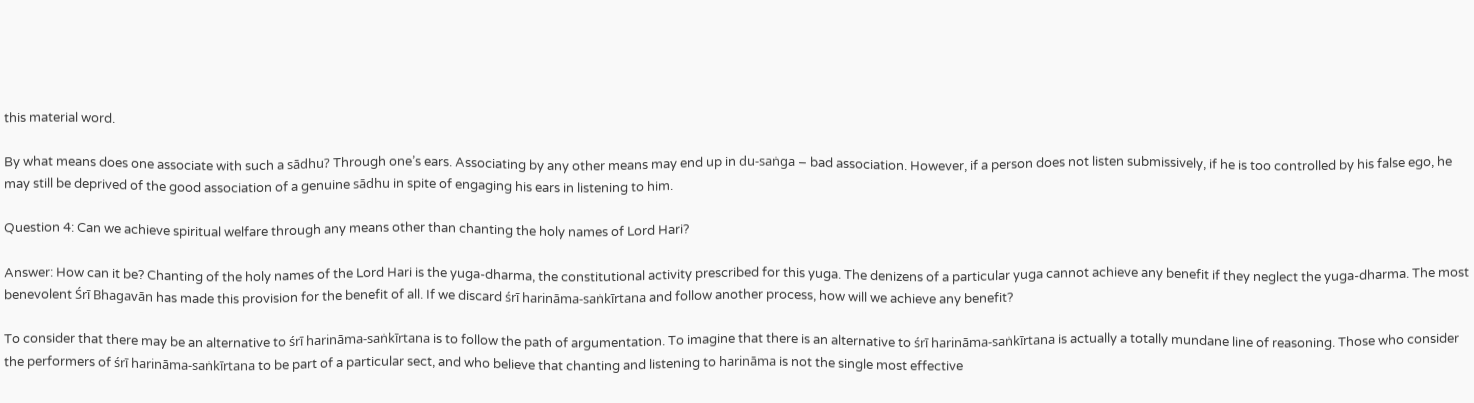this material word.

By what means does one associate with such a sādhu? Through one’s ears. Associating by any other means may end up in du-saṅga – bad association. However, if a person does not listen submissively, if he is too controlled by his false ego, he may still be deprived of the good association of a genuine sādhu in spite of engaging his ears in listening to him.

Question 4: Can we achieve spiritual welfare through any means other than chanting the holy names of Lord Hari?

Answer: How can it be? Chanting of the holy names of the Lord Hari is the yuga-dharma, the constitutional activity prescribed for this yuga. The denizens of a particular yuga cannot achieve any benefit if they neglect the yuga-dharma. The most benevolent Śrī Bhagavān has made this provision for the benefit of all. If we discard śrī harināma-saṅkīrtana and follow another process, how will we achieve any benefit?

To consider that there may be an alternative to śrī harināma-saṅkīrtana is to follow the path of argumentation. To imagine that there is an alternative to śrī harināma-saṅkīrtana is actually a totally mundane line of reasoning. Those who consider the performers of śrī harināma-saṅkīrtana to be part of a particular sect, and who believe that chanting and listening to harināma is not the single most effective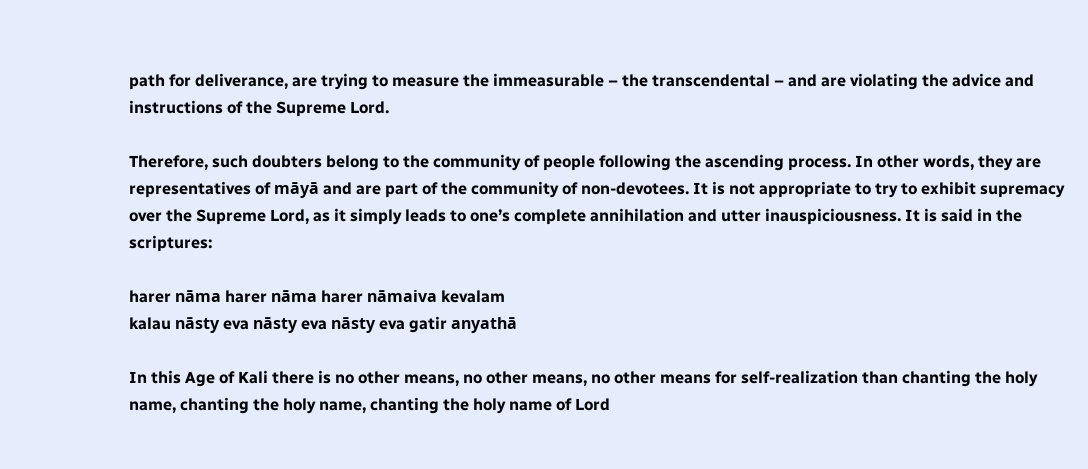path for deliverance, are trying to measure the immeasurable – the transcendental – and are violating the advice and instructions of the Supreme Lord.

Therefore, such doubters belong to the community of people following the ascending process. In other words, they are representatives of māyā and are part of the community of non-devotees. It is not appropriate to try to exhibit supremacy over the Supreme Lord, as it simply leads to one’s complete annihilation and utter inauspiciousness. It is said in the scriptures:

harer nāma harer nāma harer nāmaiva kevalam
kalau nāsty eva nāsty eva nāsty eva gatir anyathā

In this Age of Kali there is no other means, no other means, no other means for self-realization than chanting the holy name, chanting the holy name, chanting the holy name of Lord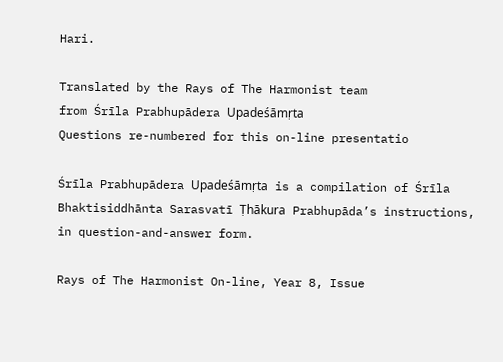Hari.

Translated by the Rays of The Harmonist team
from Śrīla Prabhupādera Upadeśāmṛta
Questions re-numbered for this on-line presentatio

Śrīla Prabhupādera Upadeśāmṛta is a compilation of Śrīla Bhaktisiddhānta Sarasvatī Ṭhākura Prabhupāda’s instructions, in question-and-answer form.

Rays of The Harmonist On-line, Year 8, Issue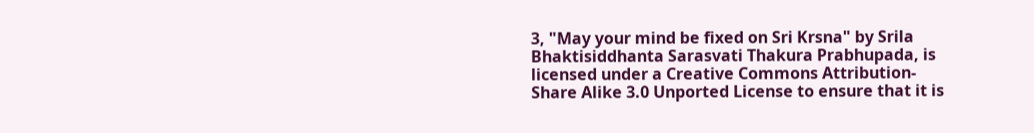3, "May your mind be fixed on Sri Krsna" by Srila Bhaktisiddhanta Sarasvati Thakura Prabhupada, is licensed under a Creative Commons Attribution-Share Alike 3.0 Unported License to ensure that it is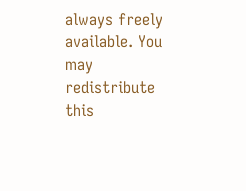always freely available. You may redistribute this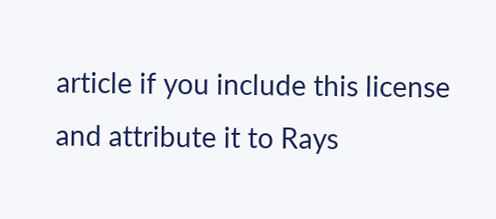article if you include this license and attribute it to Rays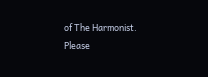of The Harmonist. Please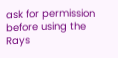ask for permission before using the Rays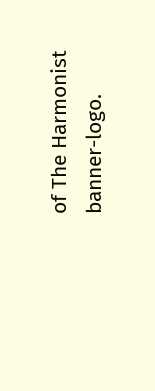of The Harmonist banner-logo.